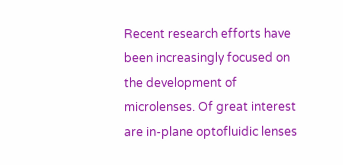Recent research efforts have been increasingly focused on the development of microlenses. Of great interest are in-plane optofluidic lenses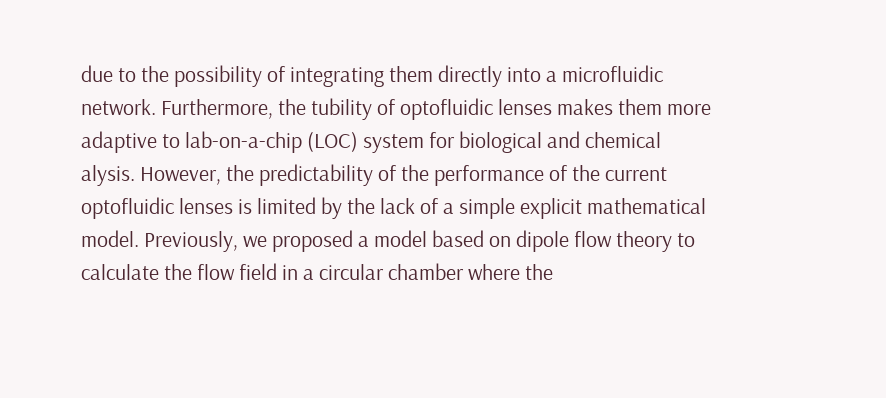due to the possibility of integrating them directly into a microfluidic network. Furthermore, the tubility of optofluidic lenses makes them more adaptive to lab-on-a-chip (LOC) system for biological and chemical alysis. However, the predictability of the performance of the current optofluidic lenses is limited by the lack of a simple explicit mathematical model. Previously, we proposed a model based on dipole flow theory to calculate the flow field in a circular chamber where the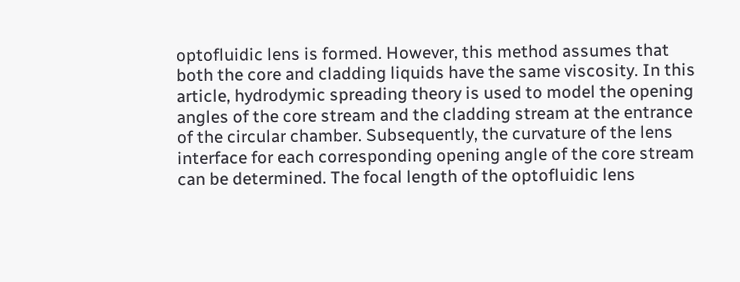optofluidic lens is formed. However, this method assumes that both the core and cladding liquids have the same viscosity. In this article, hydrodymic spreading theory is used to model the opening angles of the core stream and the cladding stream at the entrance of the circular chamber. Subsequently, the curvature of the lens interface for each corresponding opening angle of the core stream can be determined. The focal length of the optofluidic lens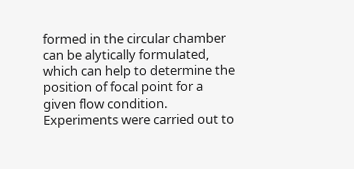formed in the circular chamber can be alytically formulated, which can help to determine the position of focal point for a given flow condition. Experiments were carried out to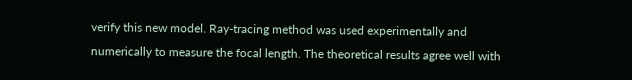verify this new model. Ray-tracing method was used experimentally and numerically to measure the focal length. The theoretical results agree well with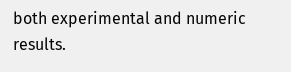both experimental and numeric results.